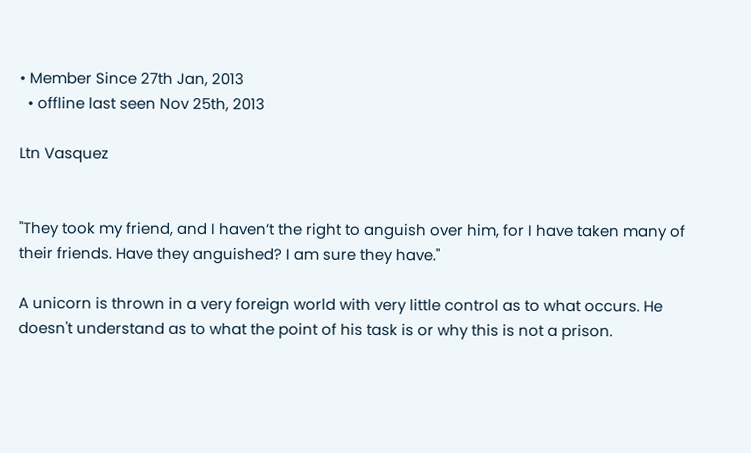• Member Since 27th Jan, 2013
  • offline last seen Nov 25th, 2013

Ltn Vasquez


"They took my friend, and I haven’t the right to anguish over him, for I have taken many of their friends. Have they anguished? I am sure they have."

A unicorn is thrown in a very foreign world with very little control as to what occurs. He doesn't understand as to what the point of his task is or why this is not a prison.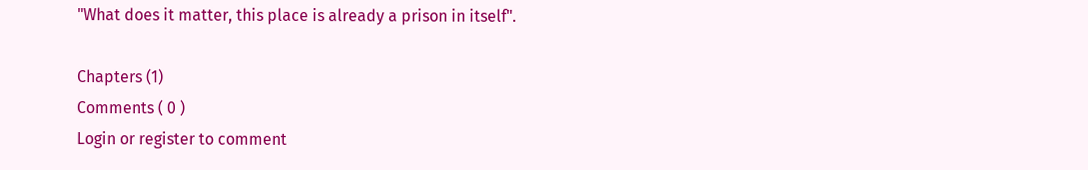"What does it matter, this place is already a prison in itself".

Chapters (1)
Comments ( 0 )
Login or register to comment